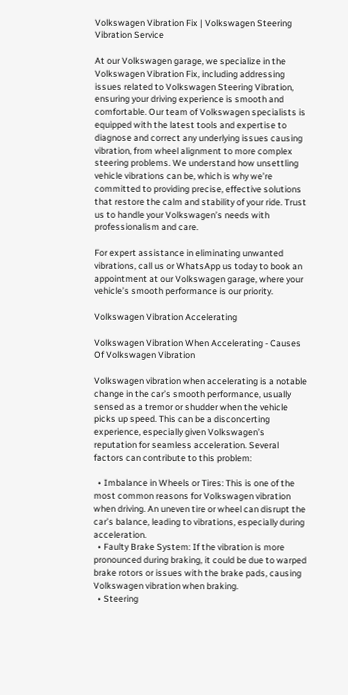Volkswagen Vibration Fix | Volkswagen Steering Vibration Service

At our Volkswagen garage, we specialize in the Volkswagen Vibration Fix, including addressing issues related to Volkswagen Steering Vibration, ensuring your driving experience is smooth and comfortable. Our team of Volkswagen specialists is equipped with the latest tools and expertise to diagnose and correct any underlying issues causing vibration, from wheel alignment to more complex steering problems. We understand how unsettling vehicle vibrations can be, which is why we’re committed to providing precise, effective solutions that restore the calm and stability of your ride. Trust us to handle your Volkswagen’s needs with professionalism and care.

For expert assistance in eliminating unwanted vibrations, call us or WhatsApp us today to book an appointment at our Volkswagen garage, where your vehicle’s smooth performance is our priority.

Volkswagen Vibration Accelerating

Volkswagen Vibration When Accelerating - Causes Of Volkswagen Vibration

Volkswagen vibration when accelerating is a notable change in the car’s smooth performance, usually sensed as a tremor or shudder when the vehicle picks up speed. This can be a disconcerting experience, especially given Volkswagen’s reputation for seamless acceleration. Several factors can contribute to this problem:

  • Imbalance in Wheels or Tires: This is one of the most common reasons for Volkswagen vibration when driving. An uneven tire or wheel can disrupt the car’s balance, leading to vibrations, especially during acceleration.
  • Faulty Brake System: If the vibration is more pronounced during braking, it could be due to warped brake rotors or issues with the brake pads, causing Volkswagen vibration when braking.
  • Steering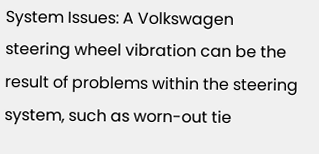System Issues: A Volkswagen steering wheel vibration can be the result of problems within the steering system, such as worn-out tie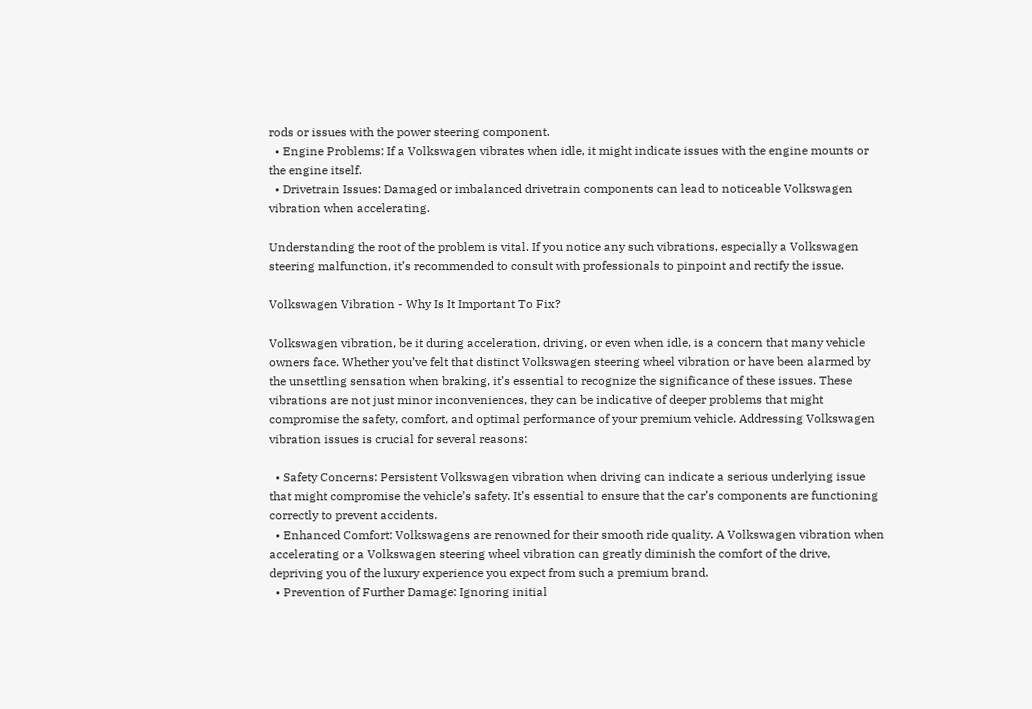rods or issues with the power steering component.
  • Engine Problems: If a Volkswagen vibrates when idle, it might indicate issues with the engine mounts or the engine itself.
  • Drivetrain Issues: Damaged or imbalanced drivetrain components can lead to noticeable Volkswagen vibration when accelerating.

Understanding the root of the problem is vital. If you notice any such vibrations, especially a Volkswagen steering malfunction, it’s recommended to consult with professionals to pinpoint and rectify the issue.

Volkswagen Vibration - Why Is It Important To Fix?

Volkswagen vibration, be it during acceleration, driving, or even when idle, is a concern that many vehicle owners face. Whether you’ve felt that distinct Volkswagen steering wheel vibration or have been alarmed by the unsettling sensation when braking, it’s essential to recognize the significance of these issues. These vibrations are not just minor inconveniences, they can be indicative of deeper problems that might compromise the safety, comfort, and optimal performance of your premium vehicle. Addressing Volkswagen vibration issues is crucial for several reasons:

  • Safety Concerns: Persistent Volkswagen vibration when driving can indicate a serious underlying issue that might compromise the vehicle’s safety. It’s essential to ensure that the car’s components are functioning correctly to prevent accidents.
  • Enhanced Comfort: Volkswagens are renowned for their smooth ride quality. A Volkswagen vibration when accelerating or a Volkswagen steering wheel vibration can greatly diminish the comfort of the drive, depriving you of the luxury experience you expect from such a premium brand.
  • Prevention of Further Damage: Ignoring initial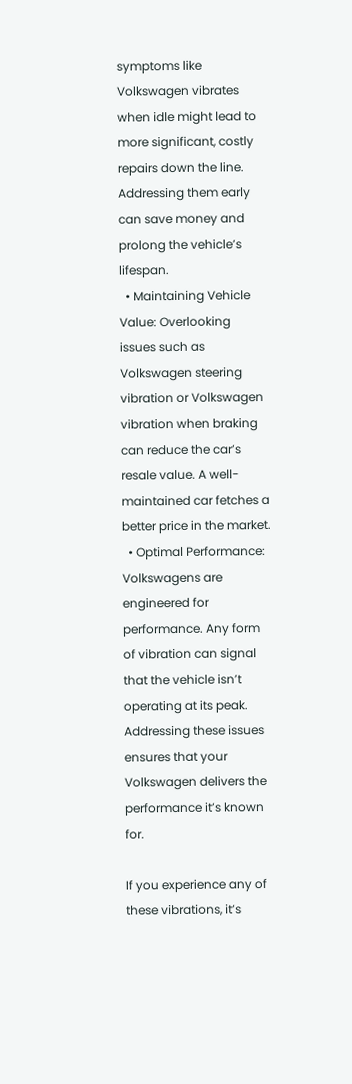symptoms like Volkswagen vibrates when idle might lead to more significant, costly repairs down the line. Addressing them early can save money and prolong the vehicle’s lifespan.
  • Maintaining Vehicle Value: Overlooking issues such as Volkswagen steering vibration or Volkswagen vibration when braking can reduce the car’s resale value. A well-maintained car fetches a better price in the market.
  • Optimal Performance: Volkswagens are engineered for performance. Any form of vibration can signal that the vehicle isn’t operating at its peak. Addressing these issues ensures that your Volkswagen delivers the performance it’s known for.

If you experience any of these vibrations, it’s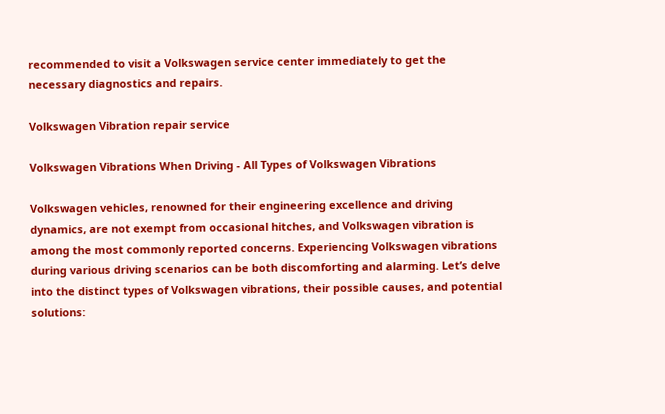recommended to visit a Volkswagen service center immediately to get the necessary diagnostics and repairs.

Volkswagen Vibration repair service

Volkswagen Vibrations When Driving - All Types of Volkswagen Vibrations

Volkswagen vehicles, renowned for their engineering excellence and driving dynamics, are not exempt from occasional hitches, and Volkswagen vibration is among the most commonly reported concerns. Experiencing Volkswagen vibrations during various driving scenarios can be both discomforting and alarming. Let’s delve into the distinct types of Volkswagen vibrations, their possible causes, and potential solutions: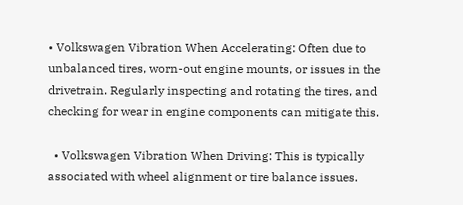• Volkswagen Vibration When Accelerating: Often due to unbalanced tires, worn-out engine mounts, or issues in the drivetrain. Regularly inspecting and rotating the tires, and checking for wear in engine components can mitigate this.

  • Volkswagen Vibration When Driving: This is typically associated with wheel alignment or tire balance issues.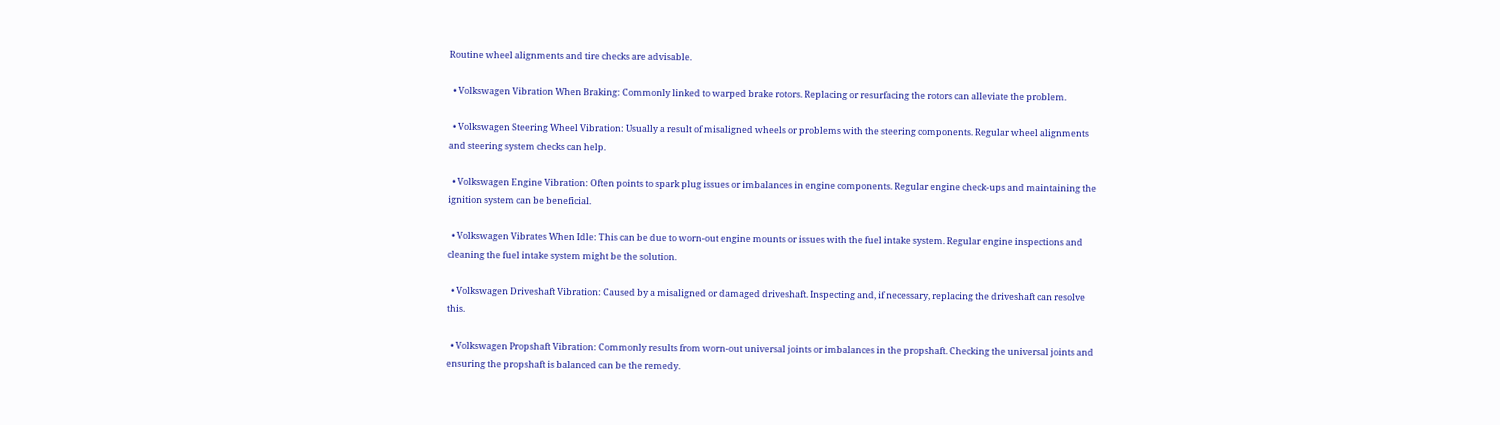Routine wheel alignments and tire checks are advisable.

  • Volkswagen Vibration When Braking: Commonly linked to warped brake rotors. Replacing or resurfacing the rotors can alleviate the problem.

  • Volkswagen Steering Wheel Vibration: Usually a result of misaligned wheels or problems with the steering components. Regular wheel alignments and steering system checks can help.

  • Volkswagen Engine Vibration: Often points to spark plug issues or imbalances in engine components. Regular engine check-ups and maintaining the ignition system can be beneficial.

  • Volkswagen Vibrates When Idle: This can be due to worn-out engine mounts or issues with the fuel intake system. Regular engine inspections and cleaning the fuel intake system might be the solution.

  • Volkswagen Driveshaft Vibration: Caused by a misaligned or damaged driveshaft. Inspecting and, if necessary, replacing the driveshaft can resolve this.

  • Volkswagen Propshaft Vibration: Commonly results from worn-out universal joints or imbalances in the propshaft. Checking the universal joints and ensuring the propshaft is balanced can be the remedy.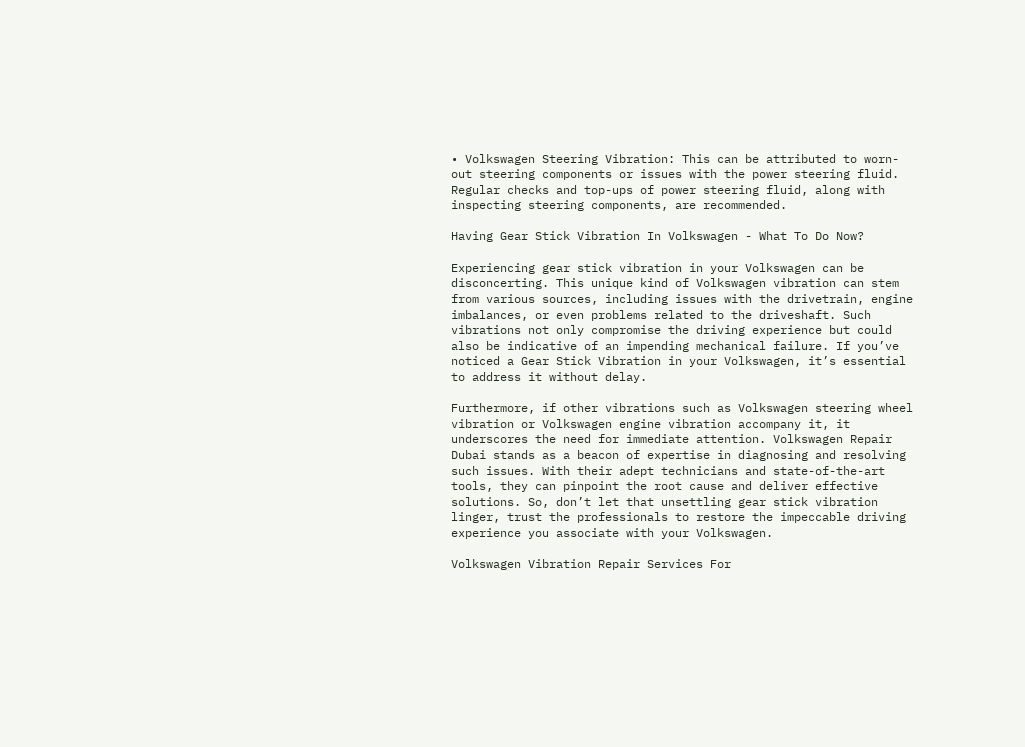• Volkswagen Steering Vibration: This can be attributed to worn-out steering components or issues with the power steering fluid. Regular checks and top-ups of power steering fluid, along with inspecting steering components, are recommended.

Having Gear Stick Vibration In Volkswagen - What To Do Now?

Experiencing gear stick vibration in your Volkswagen can be disconcerting. This unique kind of Volkswagen vibration can stem from various sources, including issues with the drivetrain, engine imbalances, or even problems related to the driveshaft. Such vibrations not only compromise the driving experience but could also be indicative of an impending mechanical failure. If you’ve noticed a Gear Stick Vibration in your Volkswagen, it’s essential to address it without delay.

Furthermore, if other vibrations such as Volkswagen steering wheel vibration or Volkswagen engine vibration accompany it, it underscores the need for immediate attention. Volkswagen Repair Dubai stands as a beacon of expertise in diagnosing and resolving such issues. With their adept technicians and state-of-the-art tools, they can pinpoint the root cause and deliver effective solutions. So, don’t let that unsettling gear stick vibration linger, trust the professionals to restore the impeccable driving experience you associate with your Volkswagen.

Volkswagen Vibration Repair Services For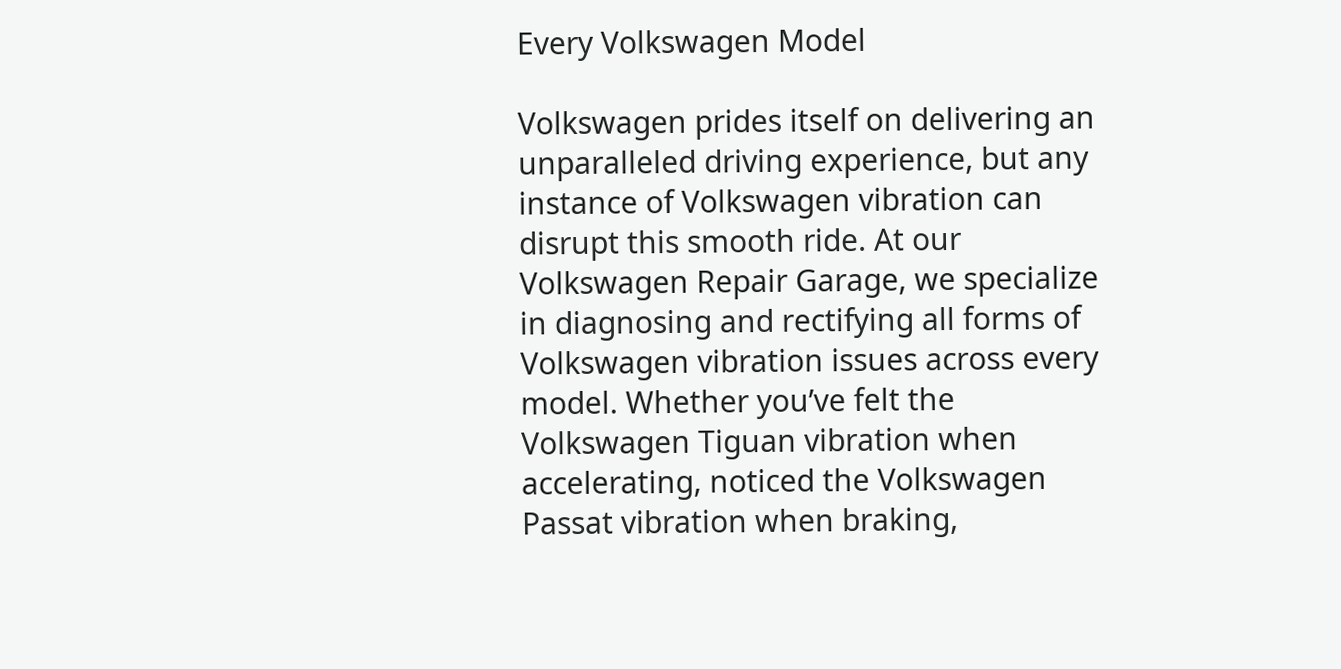Every Volkswagen Model

Volkswagen prides itself on delivering an unparalleled driving experience, but any instance of Volkswagen vibration can disrupt this smooth ride. At our Volkswagen Repair Garage, we specialize in diagnosing and rectifying all forms of Volkswagen vibration issues across every model. Whether you’ve felt the Volkswagen Tiguan vibration when accelerating, noticed the Volkswagen Passat vibration when braking,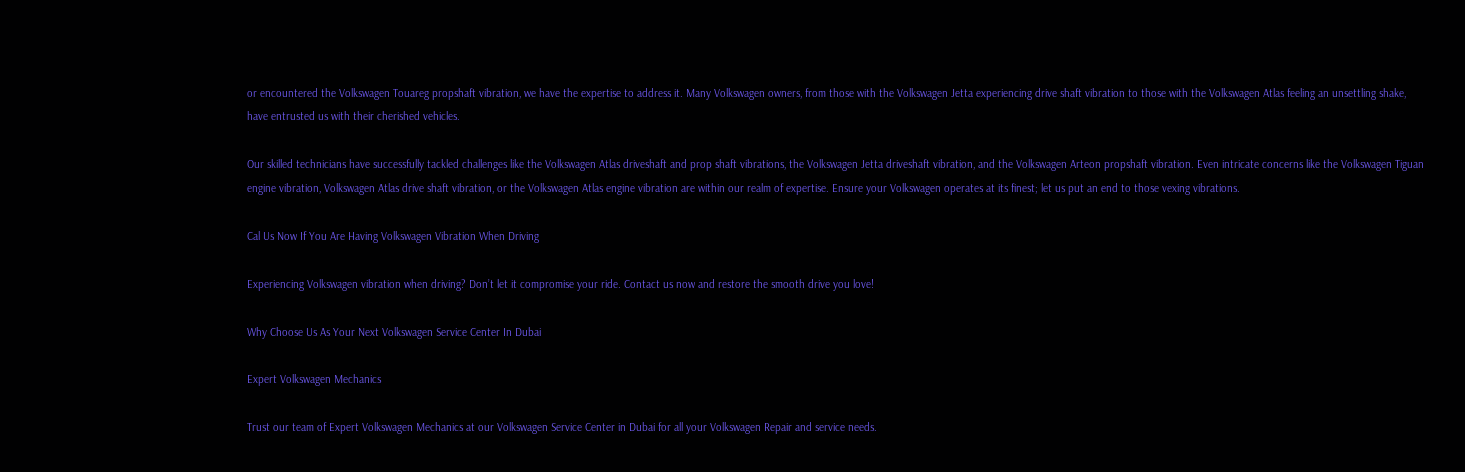or encountered the Volkswagen Touareg propshaft vibration, we have the expertise to address it. Many Volkswagen owners, from those with the Volkswagen Jetta experiencing drive shaft vibration to those with the Volkswagen Atlas feeling an unsettling shake, have entrusted us with their cherished vehicles.

Our skilled technicians have successfully tackled challenges like the Volkswagen Atlas driveshaft and prop shaft vibrations, the Volkswagen Jetta driveshaft vibration, and the Volkswagen Arteon propshaft vibration. Even intricate concerns like the Volkswagen Tiguan engine vibration, Volkswagen Atlas drive shaft vibration, or the Volkswagen Atlas engine vibration are within our realm of expertise. Ensure your Volkswagen operates at its finest; let us put an end to those vexing vibrations.

Cal Us Now If You Are Having Volkswagen Vibration When Driving

Experiencing Volkswagen vibration when driving? Don’t let it compromise your ride. Contact us now and restore the smooth drive you love!

Why Choose Us As Your Next Volkswagen Service Center In Dubai

Expert Volkswagen Mechanics

Trust our team of Expert Volkswagen Mechanics at our Volkswagen Service Center in Dubai for all your Volkswagen Repair and service needs.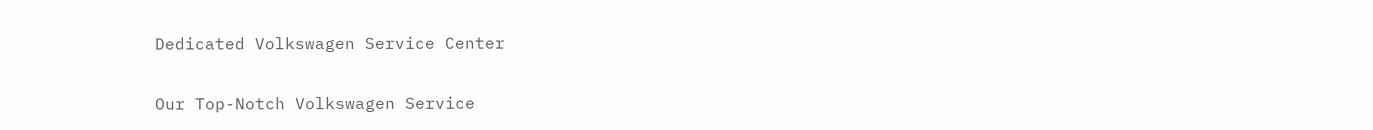Dedicated Volkswagen Service Center

Our Top-Notch Volkswagen Service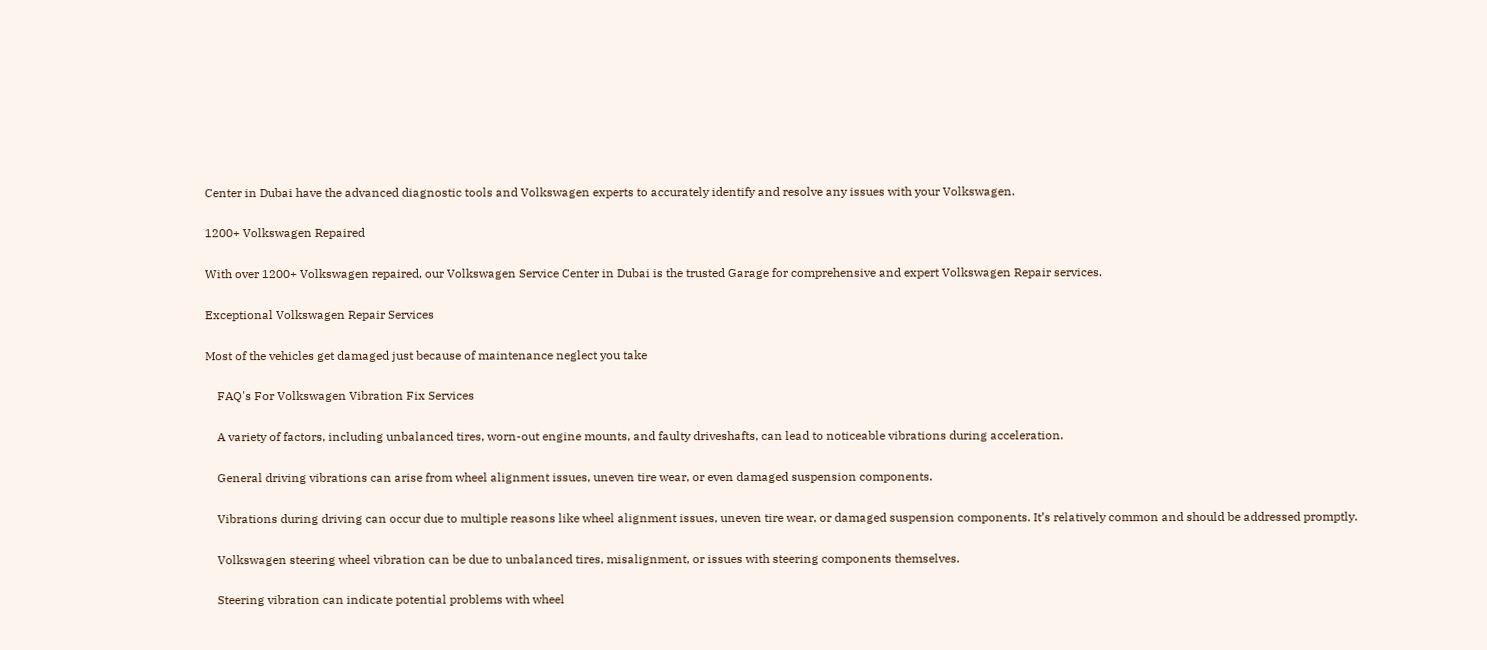Center in Dubai have the advanced diagnostic tools and Volkswagen experts to accurately identify and resolve any issues with your Volkswagen.

1200+ Volkswagen Repaired

With over 1200+ Volkswagen repaired, our Volkswagen Service Center in Dubai is the trusted Garage for comprehensive and expert Volkswagen Repair services.

Exceptional Volkswagen Repair Services

Most of the vehicles get damaged just because of maintenance neglect you take

    FAQ's For Volkswagen Vibration Fix Services

    A variety of factors, including unbalanced tires, worn-out engine mounts, and faulty driveshafts, can lead to noticeable vibrations during acceleration.

    General driving vibrations can arise from wheel alignment issues, uneven tire wear, or even damaged suspension components.

    Vibrations during driving can occur due to multiple reasons like wheel alignment issues, uneven tire wear, or damaged suspension components. It’s relatively common and should be addressed promptly.

    Volkswagen steering wheel vibration can be due to unbalanced tires, misalignment, or issues with steering components themselves.

    Steering vibration can indicate potential problems with wheel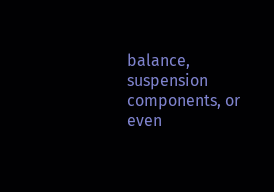balance, suspension components, or even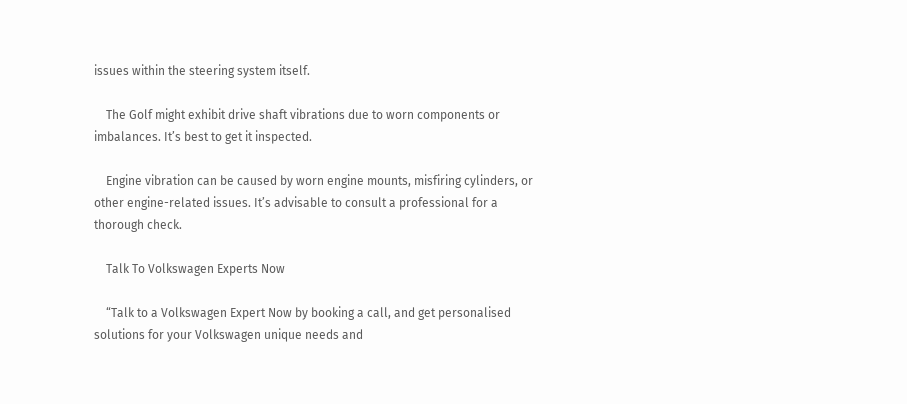issues within the steering system itself.

    The Golf might exhibit drive shaft vibrations due to worn components or imbalances. It’s best to get it inspected.

    Engine vibration can be caused by worn engine mounts, misfiring cylinders, or other engine-related issues. It’s advisable to consult a professional for a thorough check.

    Talk To Volkswagen Experts Now

    “Talk to a Volkswagen Expert Now by booking a call, and get personalised solutions for your Volkswagen unique needs and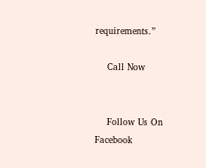requirements.”

    Call Now


    Follow Us On Facebook